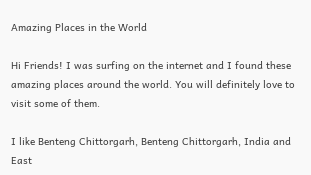Amazing Places in the World

Hi Friends! I was surfing on the internet and I found these amazing places around the world. You will definitely love to visit some of them.

I like Benteng Chittorgarh, Benteng Chittorgarh, India and East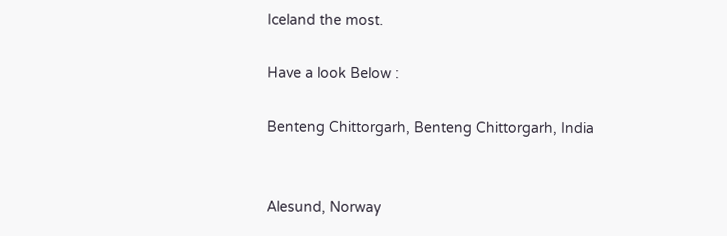Iceland the most.

Have a look Below :

Benteng Chittorgarh, Benteng Chittorgarh, India


Alesund, Norway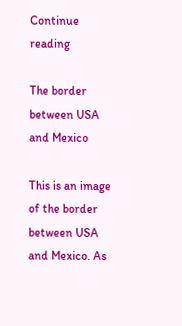Continue reading

The border between USA and Mexico

This is an image of the border between USA and Mexico. As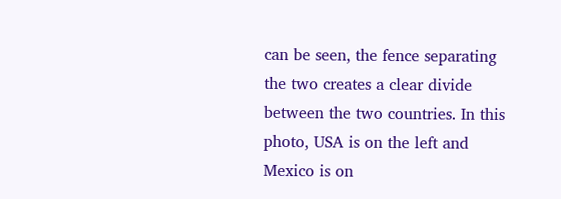can be seen, the fence separating the two creates a clear divide between the two countries. In this photo, USA is on the left and Mexico is on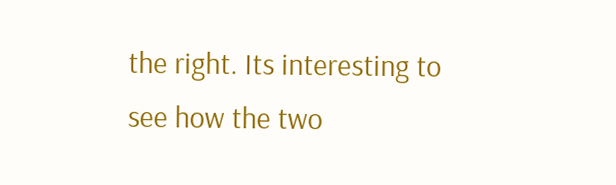the right. Its interesting to see how the two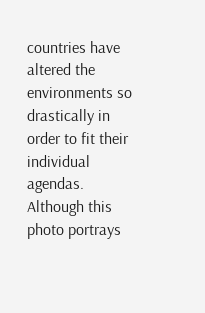countries have altered the environments so drastically in order to fit their individual agendas. Although this photo portrays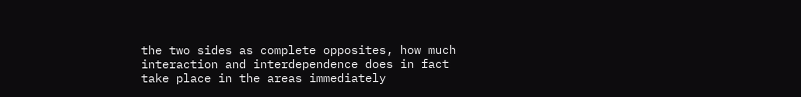the two sides as complete opposites, how much interaction and interdependence does in fact take place in the areas immediately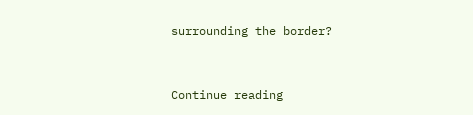surrounding the border?


Continue reading